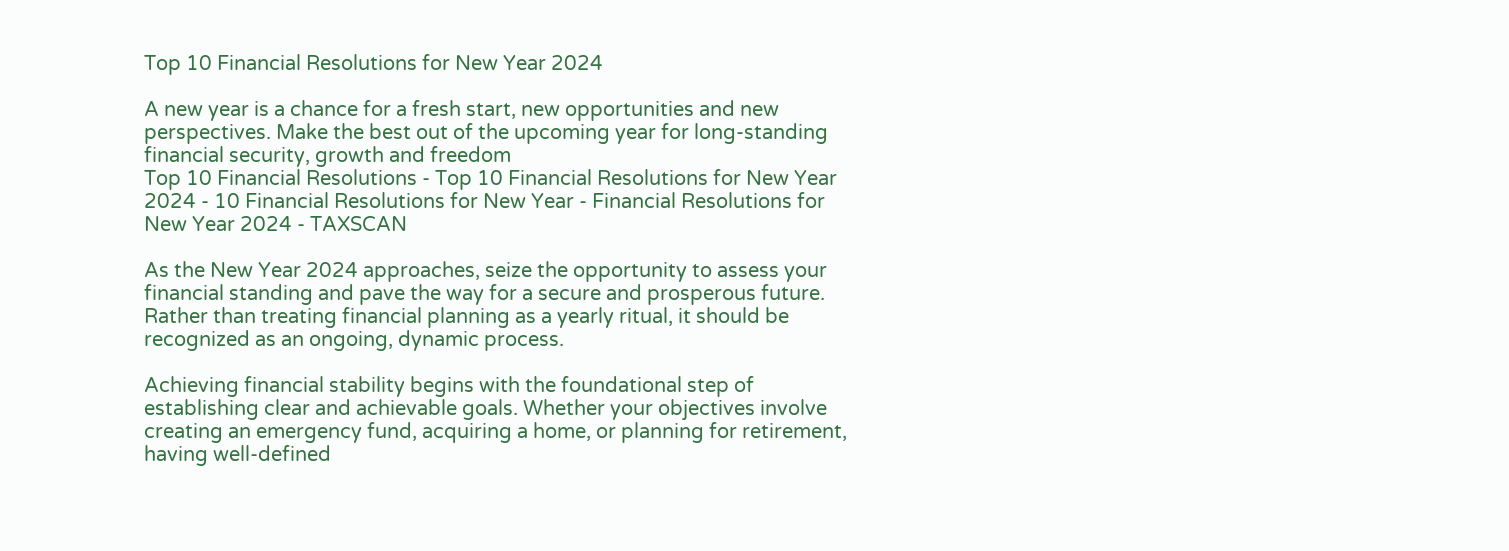Top 10 Financial Resolutions for New Year 2024

A new year is a chance for a fresh start, new opportunities and new perspectives. Make the best out of the upcoming year for long-standing financial security, growth and freedom
Top 10 Financial Resolutions - Top 10 Financial Resolutions for New Year 2024 - 10 Financial Resolutions for New Year - Financial Resolutions for New Year 2024 - TAXSCAN

As the New Year 2024 approaches, seize the opportunity to assess your financial standing and pave the way for a secure and prosperous future. Rather than treating financial planning as a yearly ritual, it should be recognized as an ongoing, dynamic process.

Achieving financial stability begins with the foundational step of establishing clear and achievable goals. Whether your objectives involve creating an emergency fund, acquiring a home, or planning for retirement, having well-defined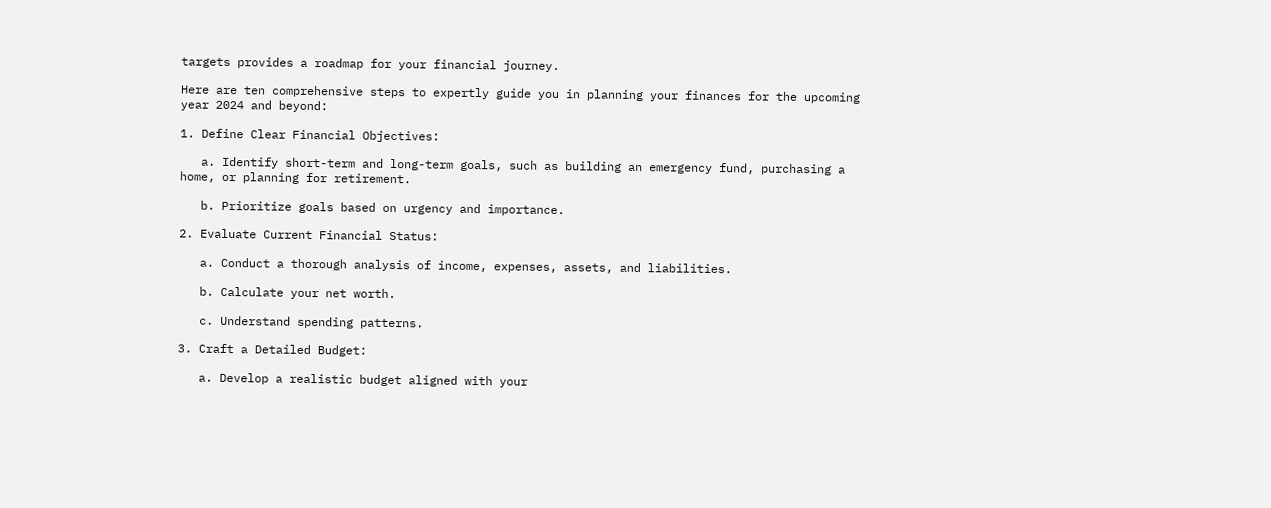targets provides a roadmap for your financial journey.

Here are ten comprehensive steps to expertly guide you in planning your finances for the upcoming year 2024 and beyond:

1. Define Clear Financial Objectives:

   a. Identify short-term and long-term goals, such as building an emergency fund, purchasing a home, or planning for retirement.

   b. Prioritize goals based on urgency and importance.

2. Evaluate Current Financial Status:

   a. Conduct a thorough analysis of income, expenses, assets, and liabilities.

   b. Calculate your net worth.

   c. Understand spending patterns.

3. Craft a Detailed Budget:

   a. Develop a realistic budget aligned with your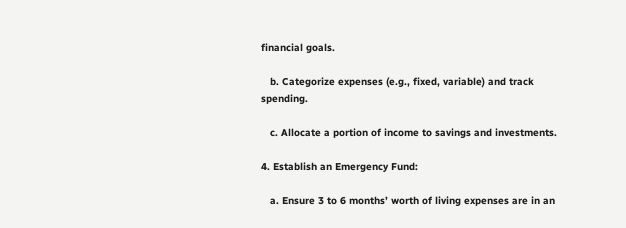financial goals.

   b. Categorize expenses (e.g., fixed, variable) and track spending.

   c. Allocate a portion of income to savings and investments.

4. Establish an Emergency Fund:

   a. Ensure 3 to 6 months’ worth of living expenses are in an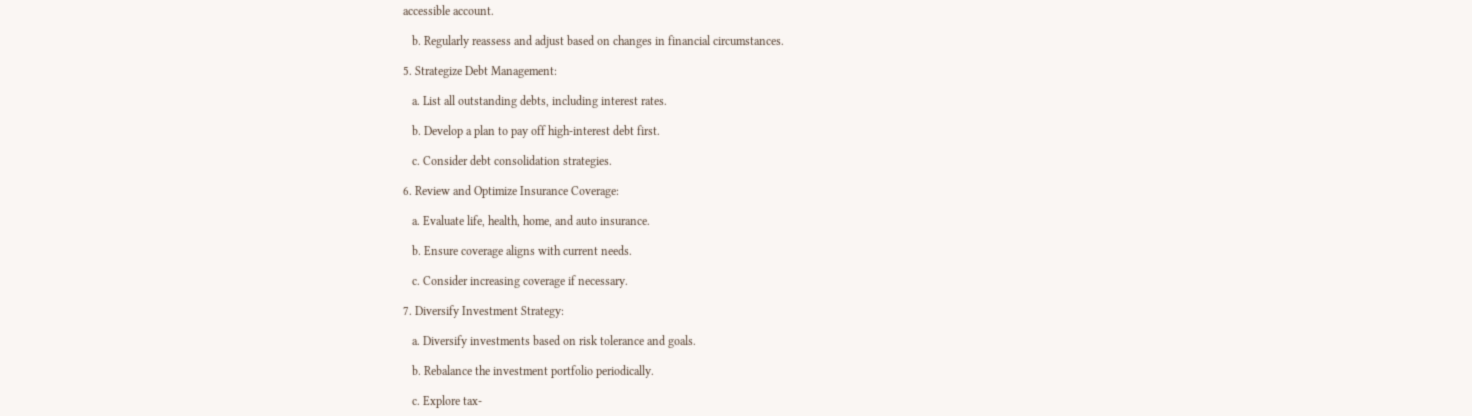accessible account.

   b. Regularly reassess and adjust based on changes in financial circumstances.

5. Strategize Debt Management:

   a. List all outstanding debts, including interest rates.

   b. Develop a plan to pay off high-interest debt first.

   c. Consider debt consolidation strategies.

6. Review and Optimize Insurance Coverage:

   a. Evaluate life, health, home, and auto insurance.

   b. Ensure coverage aligns with current needs.

   c. Consider increasing coverage if necessary.

7. Diversify Investment Strategy:

   a. Diversify investments based on risk tolerance and goals.

   b. Rebalance the investment portfolio periodically.

   c. Explore tax-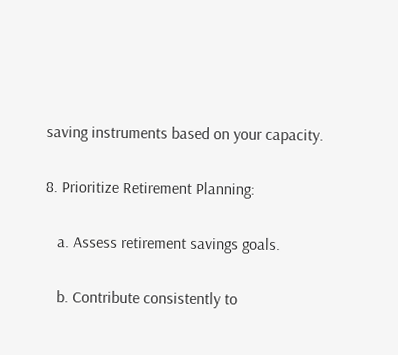saving instruments based on your capacity.

8. Prioritize Retirement Planning:

   a. Assess retirement savings goals.

   b. Contribute consistently to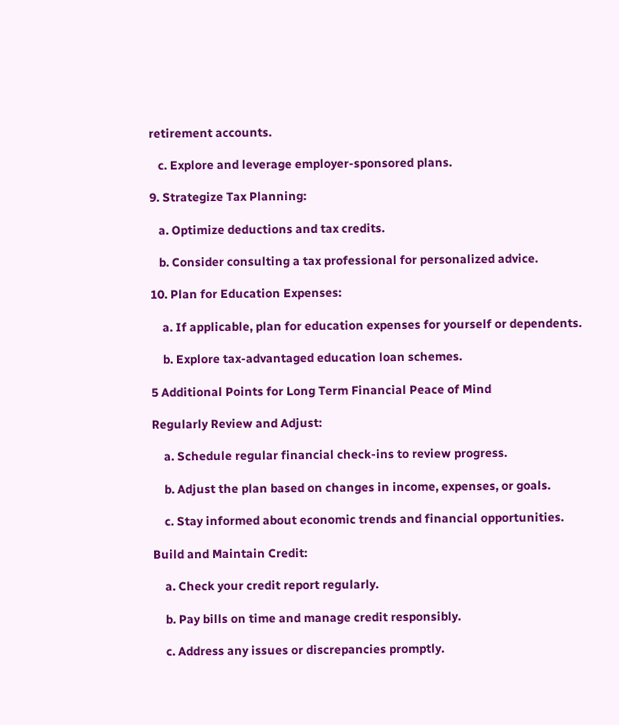retirement accounts.

   c. Explore and leverage employer-sponsored plans.

9. Strategize Tax Planning:

   a. Optimize deductions and tax credits.

   b. Consider consulting a tax professional for personalized advice.

10. Plan for Education Expenses:

    a. If applicable, plan for education expenses for yourself or dependents.

    b. Explore tax-advantaged education loan schemes.

5 Additional Points for Long Term Financial Peace of Mind

Regularly Review and Adjust:

    a. Schedule regular financial check-ins to review progress.

    b. Adjust the plan based on changes in income, expenses, or goals.

    c. Stay informed about economic trends and financial opportunities.

Build and Maintain Credit:

    a. Check your credit report regularly.

    b. Pay bills on time and manage credit responsibly.

    c. Address any issues or discrepancies promptly.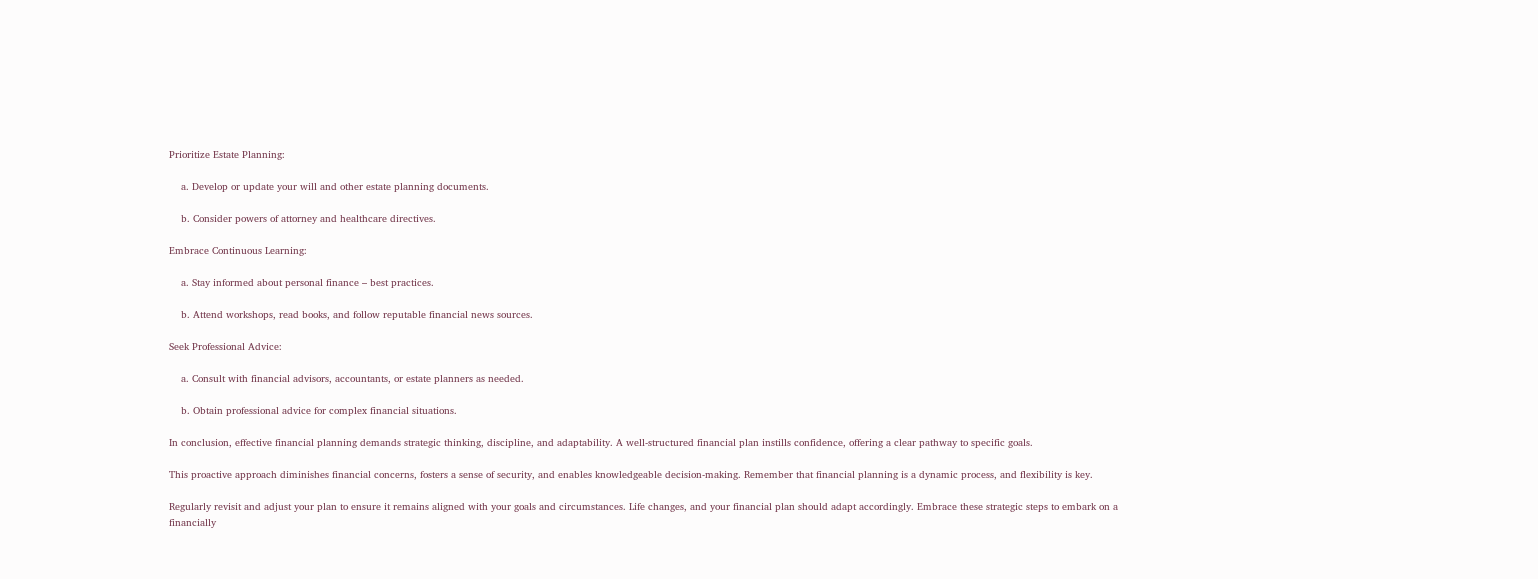Prioritize Estate Planning:

    a. Develop or update your will and other estate planning documents.

    b. Consider powers of attorney and healthcare directives.

Embrace Continuous Learning:

    a. Stay informed about personal finance – best practices.

    b. Attend workshops, read books, and follow reputable financial news sources.

Seek Professional Advice:

    a. Consult with financial advisors, accountants, or estate planners as needed.

    b. Obtain professional advice for complex financial situations.

In conclusion, effective financial planning demands strategic thinking, discipline, and adaptability. A well-structured financial plan instills confidence, offering a clear pathway to specific goals.

This proactive approach diminishes financial concerns, fosters a sense of security, and enables knowledgeable decision-making. Remember that financial planning is a dynamic process, and flexibility is key.

Regularly revisit and adjust your plan to ensure it remains aligned with your goals and circumstances. Life changes, and your financial plan should adapt accordingly. Embrace these strategic steps to embark on a financially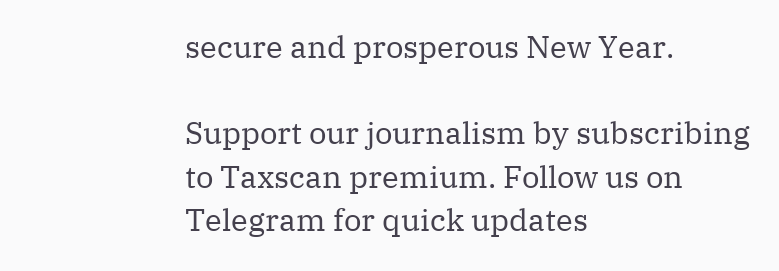secure and prosperous New Year.

Support our journalism by subscribing to Taxscan premium. Follow us on Telegram for quick updates